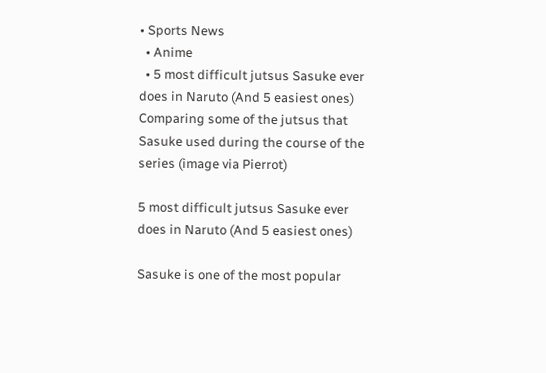• Sports News
  • Anime
  • 5 most difficult jutsus Sasuke ever does in Naruto (And 5 easiest ones)
Comparing some of the jutsus that Sasuke used during the course of the series (image via Pierrot)

5 most difficult jutsus Sasuke ever does in Naruto (And 5 easiest ones)

Sasuke is one of the most popular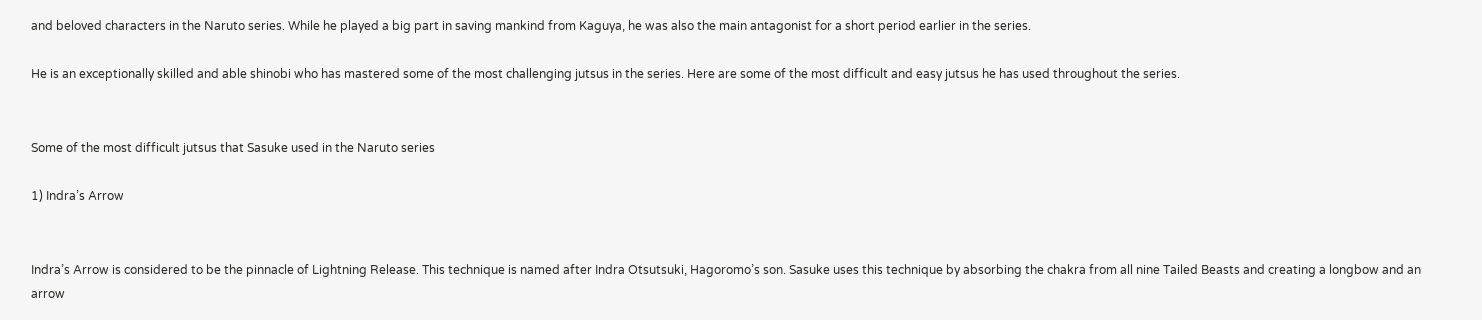and beloved characters in the Naruto series. While he played a big part in saving mankind from Kaguya, he was also the main antagonist for a short period earlier in the series.

He is an exceptionally skilled and able shinobi who has mastered some of the most challenging jutsus in the series. Here are some of the most difficult and easy jutsus he has used throughout the series.


Some of the most difficult jutsus that Sasuke used in the Naruto series

1) Indra’s Arrow


Indra’s Arrow is considered to be the pinnacle of Lightning Release. This technique is named after Indra Otsutsuki, Hagoromo’s son. Sasuke uses this technique by absorbing the chakra from all nine Tailed Beasts and creating a longbow and an arrow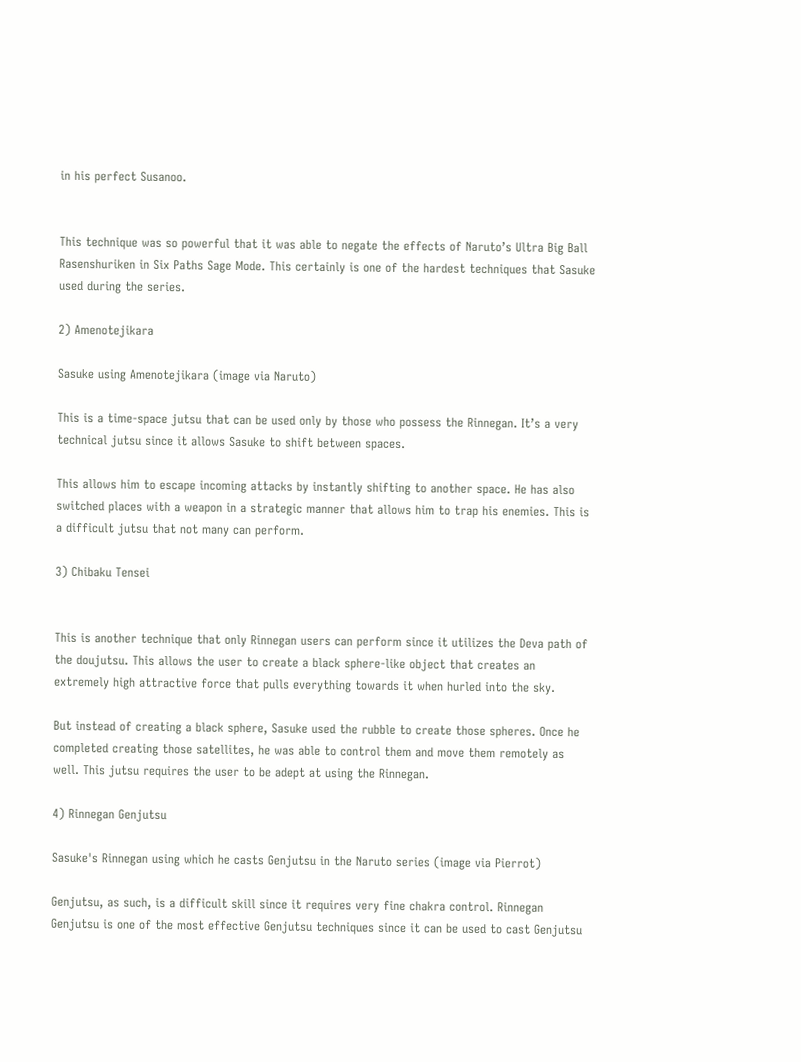in his perfect Susanoo.


This technique was so powerful that it was able to negate the effects of Naruto’s Ultra Big Ball Rasenshuriken in Six Paths Sage Mode. This certainly is one of the hardest techniques that Sasuke used during the series.

2) Amenotejikara

Sasuke using Amenotejikara (image via Naruto)

This is a time-space jutsu that can be used only by those who possess the Rinnegan. It’s a very technical jutsu since it allows Sasuke to shift between spaces.

This allows him to escape incoming attacks by instantly shifting to another space. He has also switched places with a weapon in a strategic manner that allows him to trap his enemies. This is a difficult jutsu that not many can perform.

3) Chibaku Tensei


This is another technique that only Rinnegan users can perform since it utilizes the Deva path of the doujutsu. This allows the user to create a black sphere-like object that creates an extremely high attractive force that pulls everything towards it when hurled into the sky.

But instead of creating a black sphere, Sasuke used the rubble to create those spheres. Once he completed creating those satellites, he was able to control them and move them remotely as well. This jutsu requires the user to be adept at using the Rinnegan.

4) Rinnegan Genjutsu

Sasuke's Rinnegan using which he casts Genjutsu in the Naruto series (image via Pierrot)

Genjutsu, as such, is a difficult skill since it requires very fine chakra control. Rinnegan Genjutsu is one of the most effective Genjutsu techniques since it can be used to cast Genjutsu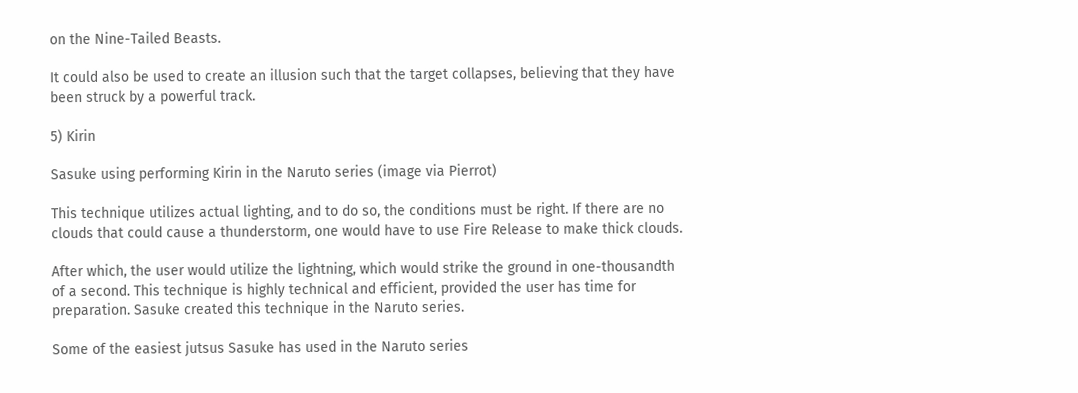on the Nine-Tailed Beasts.

It could also be used to create an illusion such that the target collapses, believing that they have been struck by a powerful track.

5) Kirin

Sasuke using performing Kirin in the Naruto series (image via Pierrot)

This technique utilizes actual lighting, and to do so, the conditions must be right. If there are no clouds that could cause a thunderstorm, one would have to use Fire Release to make thick clouds.

After which, the user would utilize the lightning, which would strike the ground in one-thousandth of a second. This technique is highly technical and efficient, provided the user has time for preparation. Sasuke created this technique in the Naruto series.

Some of the easiest jutsus Sasuke has used in the Naruto series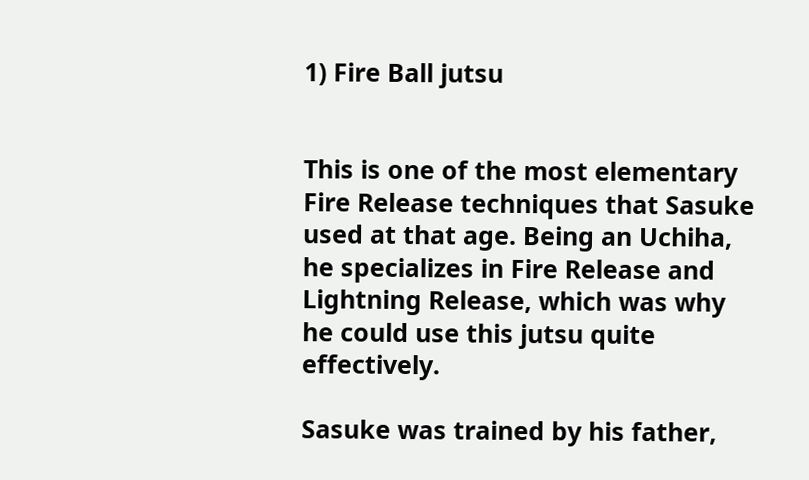1) Fire Ball jutsu


This is one of the most elementary Fire Release techniques that Sasuke used at that age. Being an Uchiha, he specializes in Fire Release and Lightning Release, which was why he could use this jutsu quite effectively.

Sasuke was trained by his father,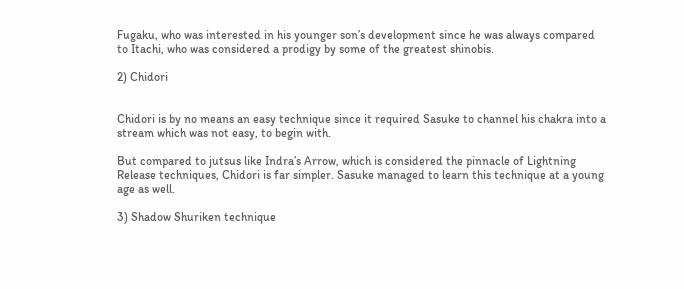Fugaku, who was interested in his younger son’s development since he was always compared to Itachi, who was considered a prodigy by some of the greatest shinobis.

2) Chidori


Chidori is by no means an easy technique since it required Sasuke to channel his chakra into a stream which was not easy, to begin with.

But compared to jutsus like Indra’s Arrow, which is considered the pinnacle of Lightning Release techniques, Chidori is far simpler. Sasuke managed to learn this technique at a young age as well.

3) Shadow Shuriken technique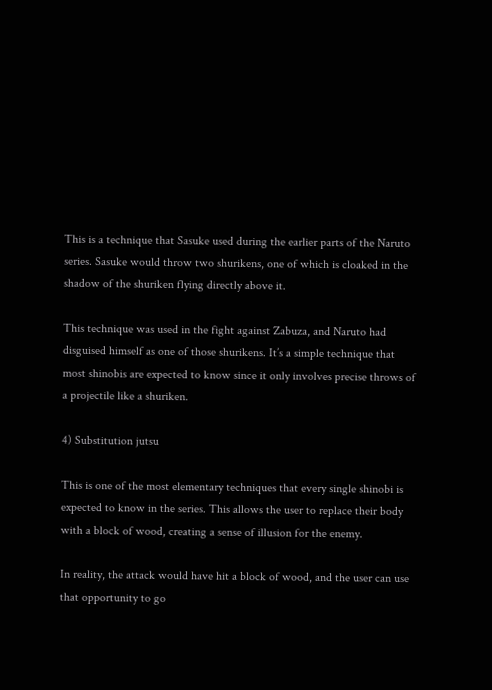This is a technique that Sasuke used during the earlier parts of the Naruto series. Sasuke would throw two shurikens, one of which is cloaked in the shadow of the shuriken flying directly above it.

This technique was used in the fight against Zabuza, and Naruto had disguised himself as one of those shurikens. It’s a simple technique that most shinobis are expected to know since it only involves precise throws of a projectile like a shuriken.

4) Substitution jutsu

This is one of the most elementary techniques that every single shinobi is expected to know in the series. This allows the user to replace their body with a block of wood, creating a sense of illusion for the enemy.

In reality, the attack would have hit a block of wood, and the user can use that opportunity to go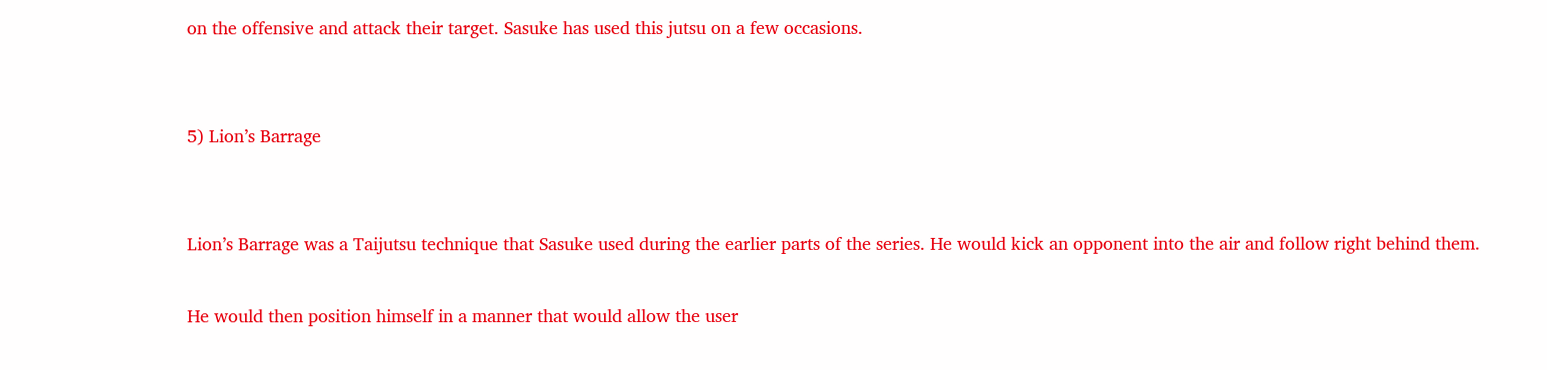on the offensive and attack their target. Sasuke has used this jutsu on a few occasions.


5) Lion’s Barrage


Lion’s Barrage was a Taijutsu technique that Sasuke used during the earlier parts of the series. He would kick an opponent into the air and follow right behind them.

He would then position himself in a manner that would allow the user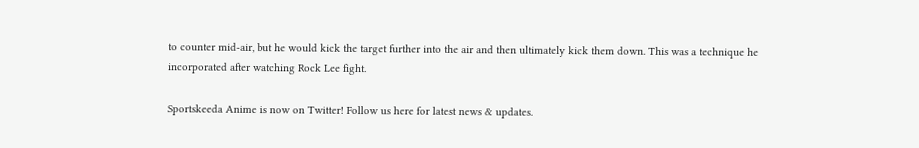to counter mid-air, but he would kick the target further into the air and then ultimately kick them down. This was a technique he incorporated after watching Rock Lee fight.

Sportskeeda Anime is now on Twitter! Follow us here for latest news & updates.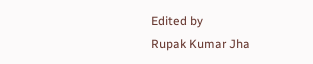Edited by
Rupak Kumar Jha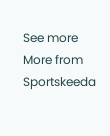See more
More from Sportskeeda